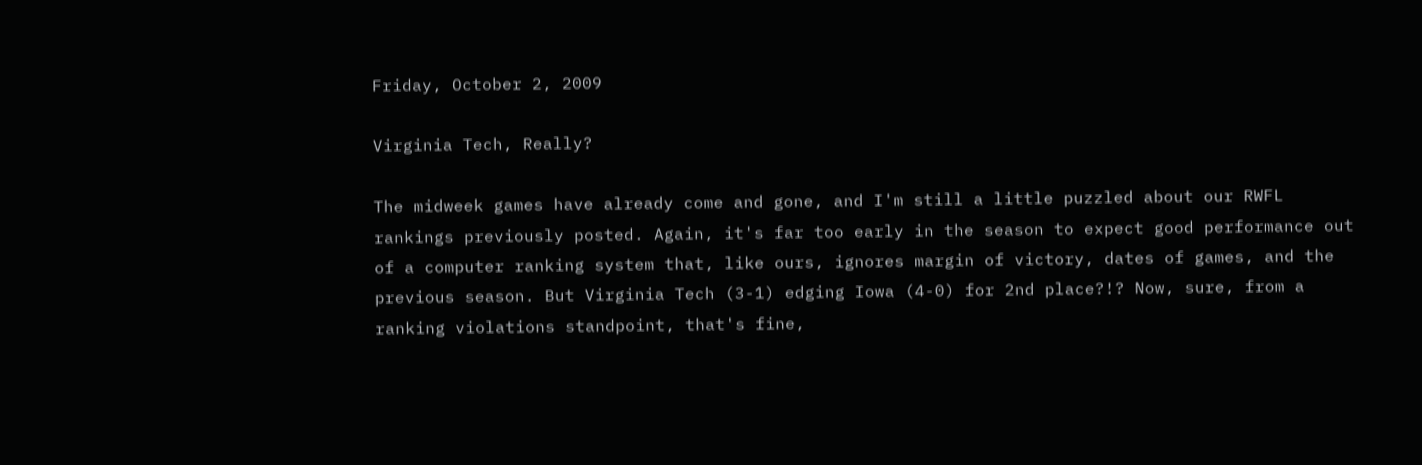Friday, October 2, 2009

Virginia Tech, Really?

The midweek games have already come and gone, and I'm still a little puzzled about our RWFL rankings previously posted. Again, it's far too early in the season to expect good performance out of a computer ranking system that, like ours, ignores margin of victory, dates of games, and the previous season. But Virginia Tech (3-1) edging Iowa (4-0) for 2nd place?!? Now, sure, from a ranking violations standpoint, that's fine,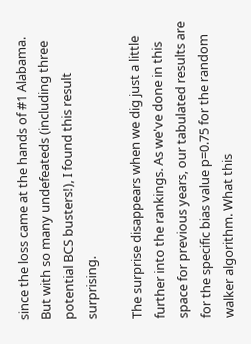since the loss came at the hands of #1 Alabama. But with so many undefeateds (including three potential BCS busters!), I found this result surprising.

The surprise disappears when we dig just a little further into the rankings. As we've done in this space for previous years, our tabulated results are for the specific bias value p=0.75 for the random walker algorithm. What this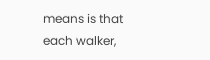means is that each walker,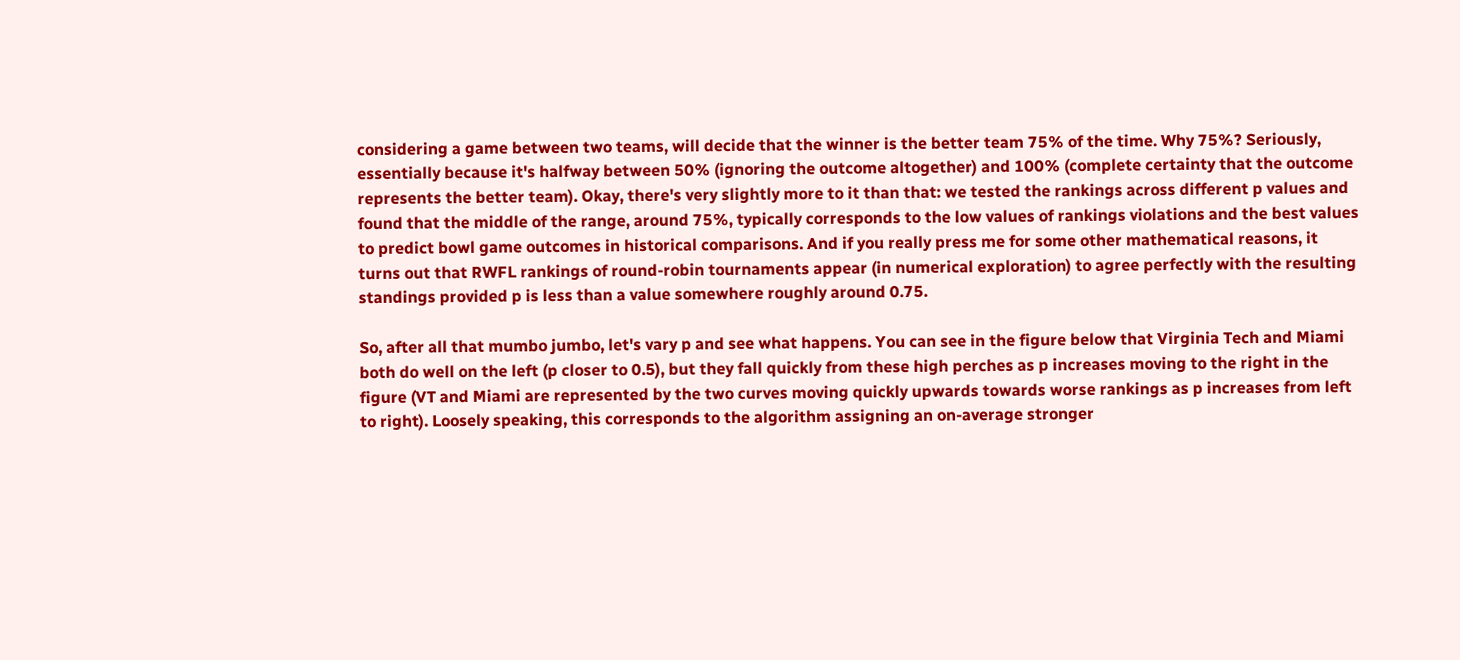considering a game between two teams, will decide that the winner is the better team 75% of the time. Why 75%? Seriously, essentially because it's halfway between 50% (ignoring the outcome altogether) and 100% (complete certainty that the outcome represents the better team). Okay, there's very slightly more to it than that: we tested the rankings across different p values and found that the middle of the range, around 75%, typically corresponds to the low values of rankings violations and the best values to predict bowl game outcomes in historical comparisons. And if you really press me for some other mathematical reasons, it turns out that RWFL rankings of round-robin tournaments appear (in numerical exploration) to agree perfectly with the resulting standings provided p is less than a value somewhere roughly around 0.75.

So, after all that mumbo jumbo, let's vary p and see what happens. You can see in the figure below that Virginia Tech and Miami both do well on the left (p closer to 0.5), but they fall quickly from these high perches as p increases moving to the right in the figure (VT and Miami are represented by the two curves moving quickly upwards towards worse rankings as p increases from left to right). Loosely speaking, this corresponds to the algorithm assigning an on-average stronger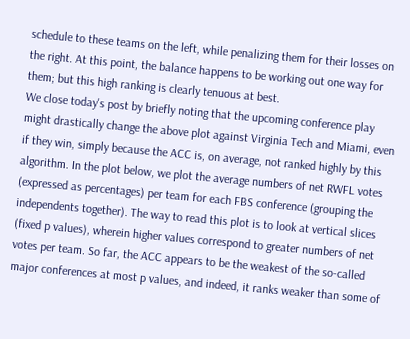schedule to these teams on the left, while penalizing them for their losses on the right. At this point, the balance happens to be working out one way for them; but this high ranking is clearly tenuous at best.
We close today's post by briefly noting that the upcoming conference play might drastically change the above plot against Virginia Tech and Miami, even if they win, simply because the ACC is, on average, not ranked highly by this algorithm. In the plot below, we plot the average numbers of net RWFL votes (expressed as percentages) per team for each FBS conference (grouping the independents together). The way to read this plot is to look at vertical slices (fixed p values), wherein higher values correspond to greater numbers of net votes per team. So far, the ACC appears to be the weakest of the so-called major conferences at most p values, and indeed, it ranks weaker than some of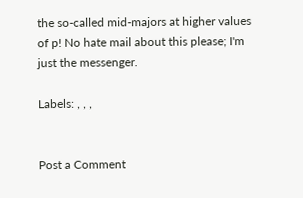the so-called mid-majors at higher values of p! No hate mail about this please; I'm just the messenger.

Labels: , , ,


Post a Comment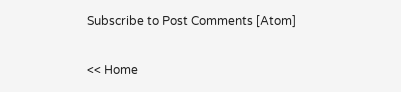Subscribe to Post Comments [Atom]

<< Home